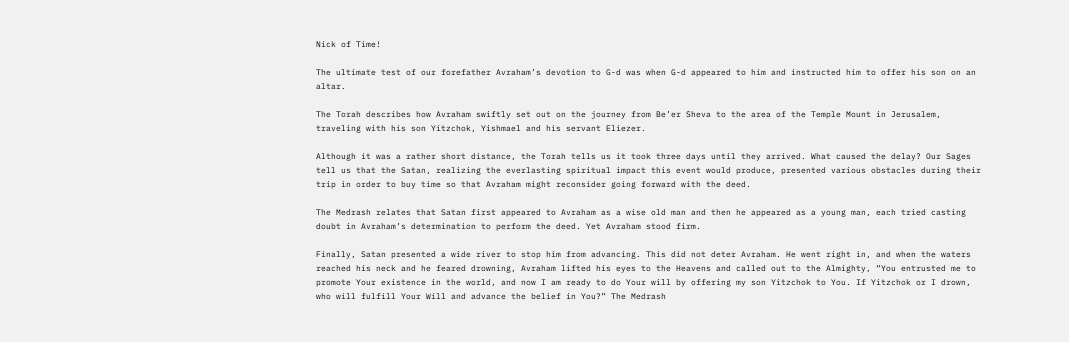Nick of Time!

The ultimate test of our forefather Avraham’s devotion to G-d was when G-d appeared to him and instructed him to offer his son on an altar.

The Torah describes how Avraham swiftly set out on the journey from Be’er Sheva to the area of the Temple Mount in Jerusalem, traveling with his son Yitzchok, Yishmael and his servant Eliezer.

Although it was a rather short distance, the Torah tells us it took three days until they arrived. What caused the delay? Our Sages tell us that the Satan, realizing the everlasting spiritual impact this event would produce, presented various obstacles during their trip in order to buy time so that Avraham might reconsider going forward with the deed.

The Medrash relates that Satan first appeared to Avraham as a wise old man and then he appeared as a young man, each tried casting doubt in Avraham’s determination to perform the deed. Yet Avraham stood firm.

Finally, Satan presented a wide river to stop him from advancing. This did not deter Avraham. He went right in, and when the waters reached his neck and he feared drowning, Avraham lifted his eyes to the Heavens and called out to the Almighty, “You entrusted me to promote Your existence in the world, and now I am ready to do Your will by offering my son Yitzchok to You. If Yitzchok or I drown, who will fulfill Your Will and advance the belief in You?” The Medrash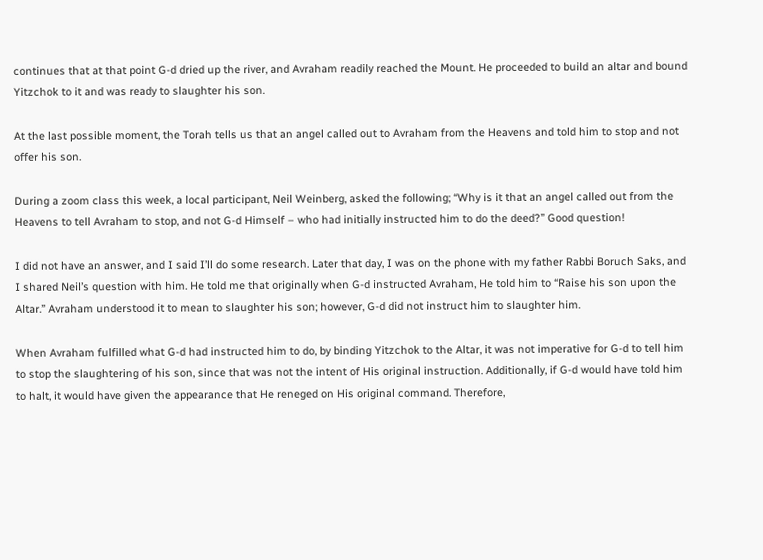continues that at that point G-d dried up the river, and Avraham readily reached the Mount. He proceeded to build an altar and bound Yitzchok to it and was ready to slaughter his son.

At the last possible moment, the Torah tells us that an angel called out to Avraham from the Heavens and told him to stop and not offer his son.

During a zoom class this week, a local participant, Neil Weinberg, asked the following; “Why is it that an angel called out from the Heavens to tell Avraham to stop, and not G-d Himself – who had initially instructed him to do the deed?” Good question!

I did not have an answer, and I said I’ll do some research. Later that day, I was on the phone with my father Rabbi Boruch Saks, and I shared Neil’s question with him. He told me that originally when G-d instructed Avraham, He told him to “Raise his son upon the Altar.” Avraham understood it to mean to slaughter his son; however, G-d did not instruct him to slaughter him.

When Avraham fulfilled what G-d had instructed him to do, by binding Yitzchok to the Altar, it was not imperative for G-d to tell him to stop the slaughtering of his son, since that was not the intent of His original instruction. Additionally, if G-d would have told him to halt, it would have given the appearance that He reneged on His original command. Therefore,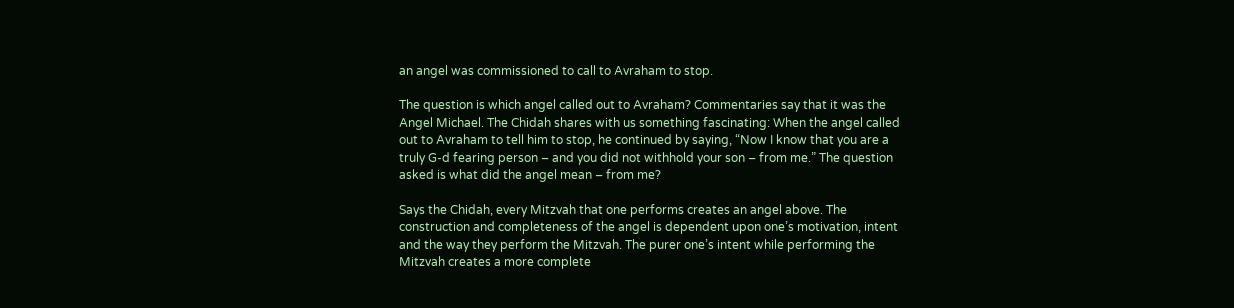an angel was commissioned to call to Avraham to stop.

The question is which angel called out to Avraham? Commentaries say that it was the Angel Michael. The Chidah shares with us something fascinating: When the angel called out to Avraham to tell him to stop, he continued by saying, “Now I know that you are a truly G-d fearing person – and you did not withhold your son – from me.” The question asked is what did the angel mean – from me?

Says the Chidah, every Mitzvah that one performs creates an angel above. The construction and completeness of the angel is dependent upon one’s motivation, intent and the way they perform the Mitzvah. The purer one’s intent while performing the Mitzvah creates a more complete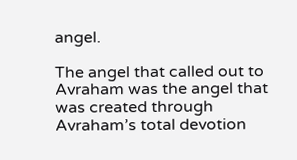angel.

The angel that called out to Avraham was the angel that was created through Avraham’s total devotion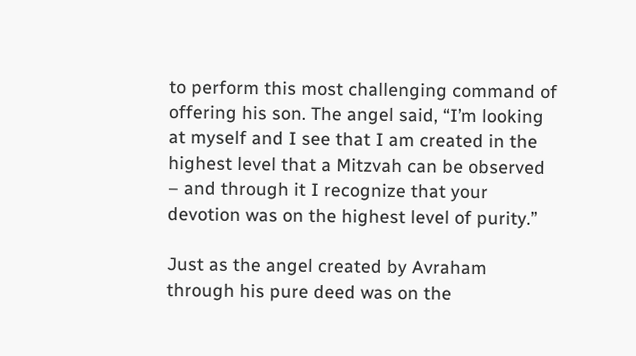to perform this most challenging command of offering his son. The angel said, “I’m looking at myself and I see that I am created in the highest level that a Mitzvah can be observed – and through it I recognize that your devotion was on the highest level of purity.”

Just as the angel created by Avraham through his pure deed was on the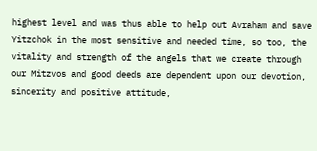highest level and was thus able to help out Avraham and save Yitzchok in the most sensitive and needed time, so too, the vitality and strength of the angels that we create through our Mitzvos and good deeds are dependent upon our devotion, sincerity and positive attitude,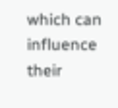which can influence their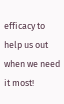efficacy to help us out when we need it most!